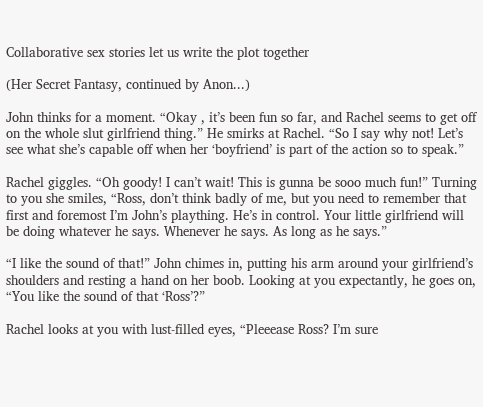Collaborative sex stories let us write the plot together

(Her Secret Fantasy, continued by Anon...)

John thinks for a moment. “Okay , it’s been fun so far, and Rachel seems to get off on the whole slut girlfriend thing.” He smirks at Rachel. “So I say why not! Let’s see what she’s capable off when her ‘boyfriend’ is part of the action so to speak.”

Rachel giggles. “Oh goody! I can’t wait! This is gunna be sooo much fun!” Turning to you she smiles, “Ross, don’t think badly of me, but you need to remember that first and foremost I’m John’s plaything. He’s in control. Your little girlfriend will be doing whatever he says. Whenever he says. As long as he says.”

“I like the sound of that!” John chimes in, putting his arm around your girlfriend’s shoulders and resting a hand on her boob. Looking at you expectantly, he goes on, “You like the sound of that ‘Ross’?”

Rachel looks at you with lust-filled eyes, “Pleeease Ross? I’m sure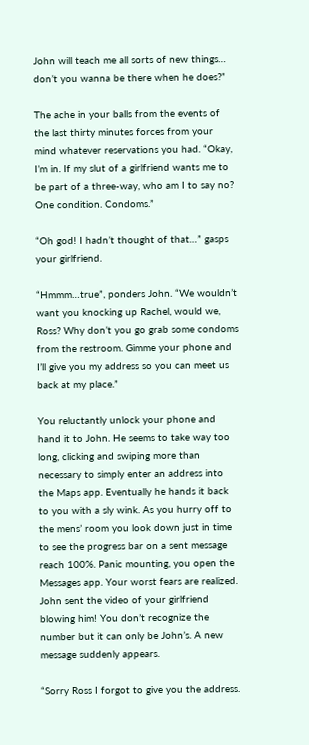John will teach me all sorts of new things… don’t you wanna be there when he does?”

The ache in your balls from the events of the last thirty minutes forces from your mind whatever reservations you had. “Okay, I’m in. If my slut of a girlfriend wants me to be part of a three-way, who am I to say no? One condition. Condoms.”

“Oh god! I hadn’t thought of that…” gasps your girlfriend.

“Hmmm…true”, ponders John. “We wouldn’t want you knocking up Rachel, would we, Ross? Why don’t you go grab some condoms from the restroom. Gimme your phone and I’ll give you my address so you can meet us back at my place.”

You reluctantly unlock your phone and hand it to John. He seems to take way too long, clicking and swiping more than necessary to simply enter an address into the Maps app. Eventually he hands it back to you with a sly wink. As you hurry off to the mens’ room you look down just in time to see the progress bar on a sent message reach 100%. Panic mounting, you open the Messages app. Your worst fears are realized. John sent the video of your girlfriend blowing him! You don’t recognize the number but it can only be John’s. A new message suddenly appears.

“Sorry Ross I forgot to give you the address.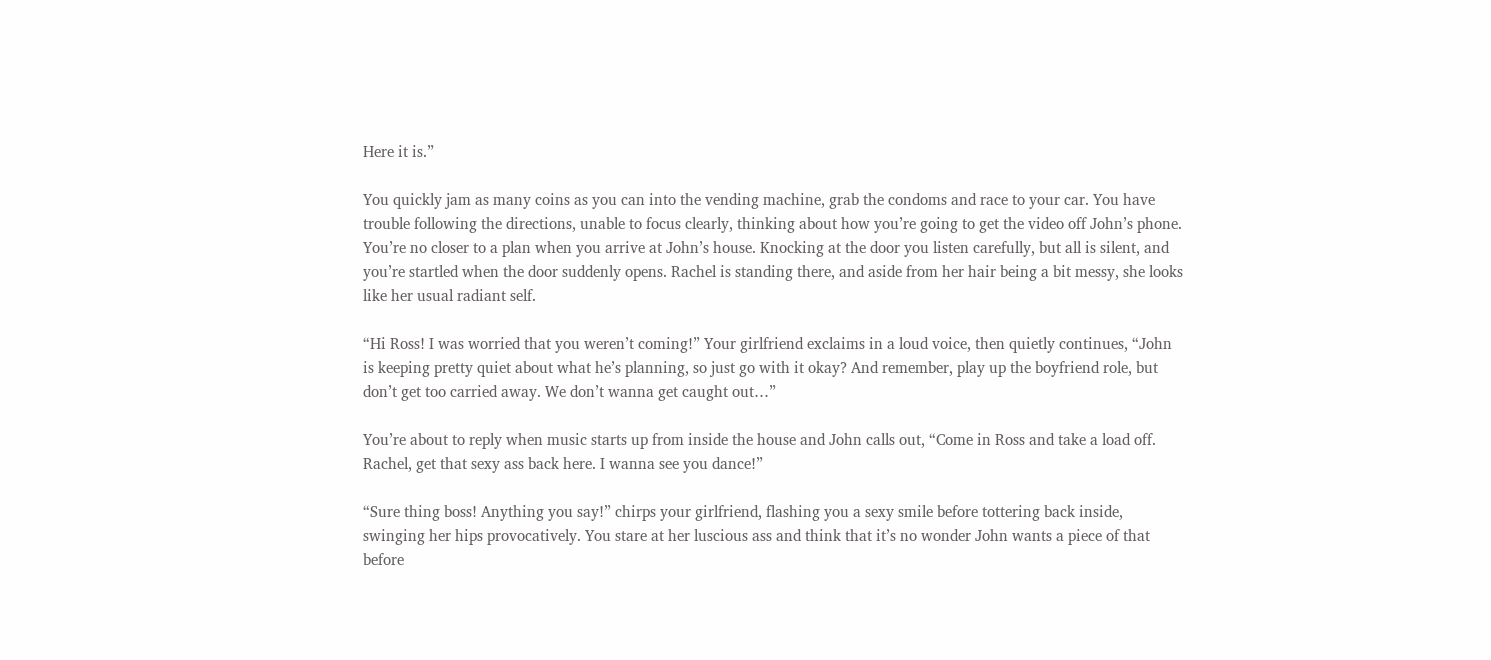Here it is.”

You quickly jam as many coins as you can into the vending machine, grab the condoms and race to your car. You have trouble following the directions, unable to focus clearly, thinking about how you’re going to get the video off John’s phone. You’re no closer to a plan when you arrive at John’s house. Knocking at the door you listen carefully, but all is silent, and you’re startled when the door suddenly opens. Rachel is standing there, and aside from her hair being a bit messy, she looks like her usual radiant self.

“Hi Ross! I was worried that you weren’t coming!” Your girlfriend exclaims in a loud voice, then quietly continues, “John is keeping pretty quiet about what he’s planning, so just go with it okay? And remember, play up the boyfriend role, but don’t get too carried away. We don’t wanna get caught out…”

You’re about to reply when music starts up from inside the house and John calls out, “Come in Ross and take a load off. Rachel, get that sexy ass back here. I wanna see you dance!”

“Sure thing boss! Anything you say!” chirps your girlfriend, flashing you a sexy smile before tottering back inside, swinging her hips provocatively. You stare at her luscious ass and think that it’s no wonder John wants a piece of that before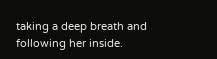taking a deep breath and following her inside.